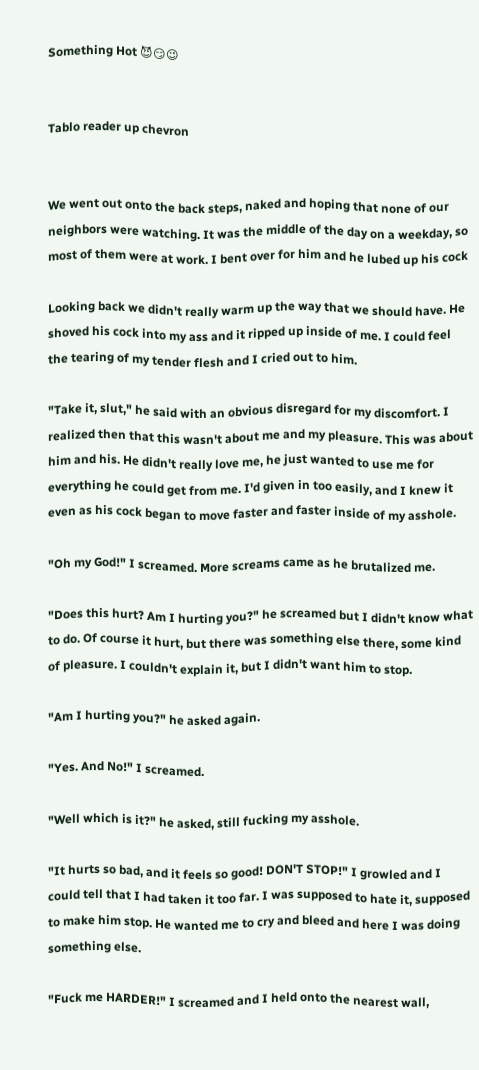Something Hot 😈😏😉


Tablo reader up chevron


We went out onto the back steps, naked and hoping that none of our neighbors were watching. It was the middle of the day on a weekday, so most of them were at work. I bent over for him and he lubed up his cock

Looking back we didn't really warm up the way that we should have. He shoved his cock into my ass and it ripped up inside of me. I could feel the tearing of my tender flesh and I cried out to him.

"Take it, slut," he said with an obvious disregard for my discomfort. I realized then that this wasn't about me and my pleasure. This was about him and his. He didn't really love me, he just wanted to use me for everything he could get from me. I'd given in too easily, and I knew it even as his cock began to move faster and faster inside of my asshole.

"Oh my God!" I screamed. More screams came as he brutalized me.

"Does this hurt? Am I hurting you?" he screamed but I didn't know what to do. Of course it hurt, but there was something else there, some kind of pleasure. I couldn't explain it, but I didn't want him to stop.

"Am I hurting you?" he asked again.

"Yes. And No!" I screamed.

"Well which is it?" he asked, still fucking my asshole.

"It hurts so bad, and it feels so good! DON'T STOP!" I growled and I could tell that I had taken it too far. I was supposed to hate it, supposed to make him stop. He wanted me to cry and bleed and here I was doing something else.

"Fuck me HARDER!" I screamed and I held onto the nearest wall,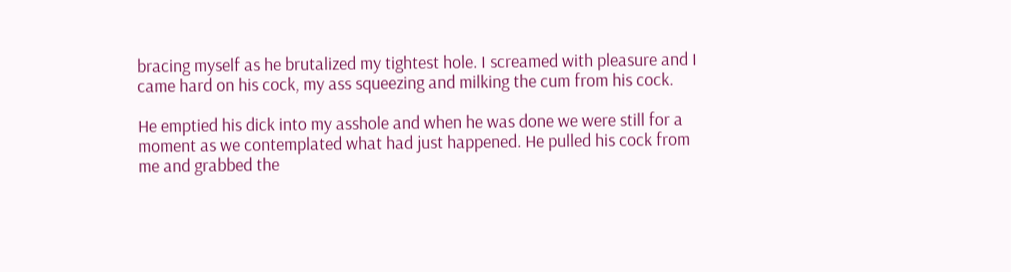bracing myself as he brutalized my tightest hole. I screamed with pleasure and I came hard on his cock, my ass squeezing and milking the cum from his cock.

He emptied his dick into my asshole and when he was done we were still for a moment as we contemplated what had just happened. He pulled his cock from me and grabbed the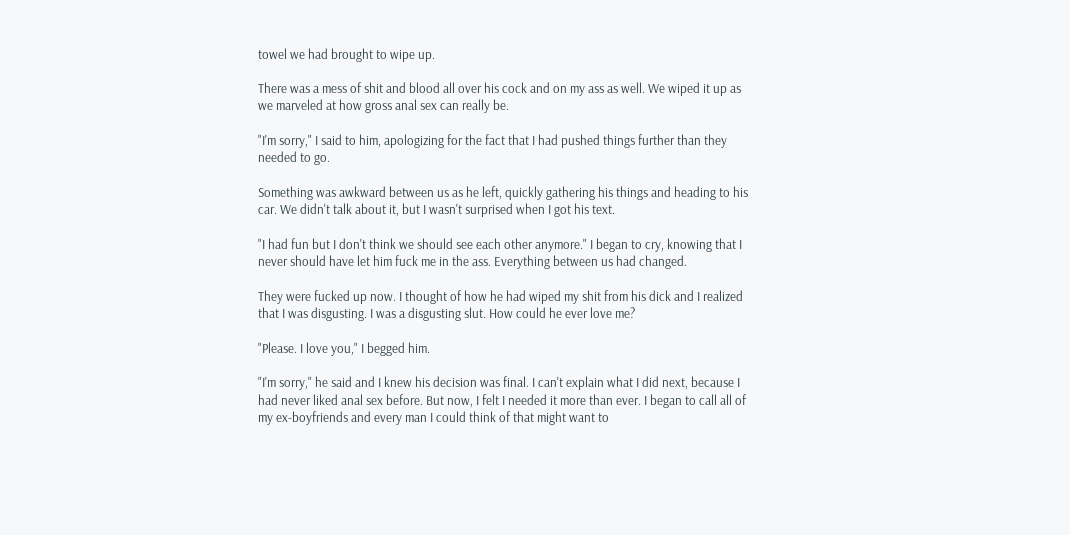towel we had brought to wipe up.

There was a mess of shit and blood all over his cock and on my ass as well. We wiped it up as we marveled at how gross anal sex can really be.

"I'm sorry," I said to him, apologizing for the fact that I had pushed things further than they needed to go.

Something was awkward between us as he left, quickly gathering his things and heading to his car. We didn't talk about it, but I wasn't surprised when I got his text.

"I had fun but I don't think we should see each other anymore." I began to cry, knowing that I never should have let him fuck me in the ass. Everything between us had changed.

They were fucked up now. I thought of how he had wiped my shit from his dick and I realized that I was disgusting. I was a disgusting slut. How could he ever love me?

"Please. I love you," I begged him.

"I'm sorry," he said and I knew his decision was final. I can't explain what I did next, because I had never liked anal sex before. But now, I felt I needed it more than ever. I began to call all of my ex-boyfriends and every man I could think of that might want to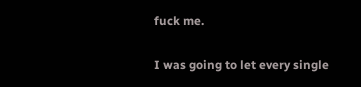fuck me.

I was going to let every single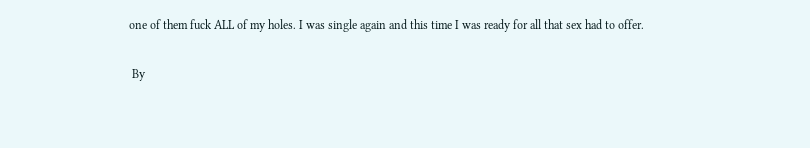one of them fuck ALL of my holes. I was single again and this time I was ready for all that sex had to offer.

 By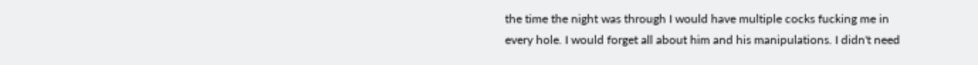the time the night was through I would have multiple cocks fucking me in every hole. I would forget all about him and his manipulations. I didn't need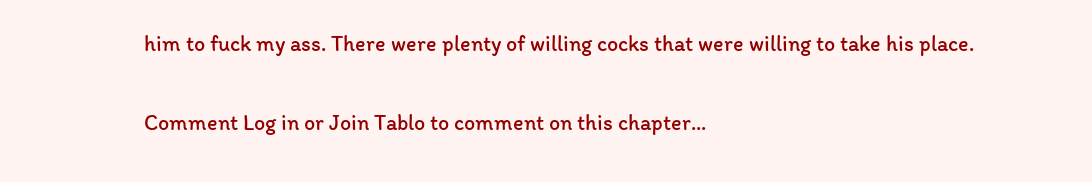him to fuck my ass. There were plenty of willing cocks that were willing to take his place.

Comment Log in or Join Tablo to comment on this chapter...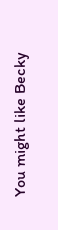You might like Becky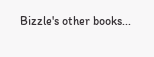Bizzle's other books...